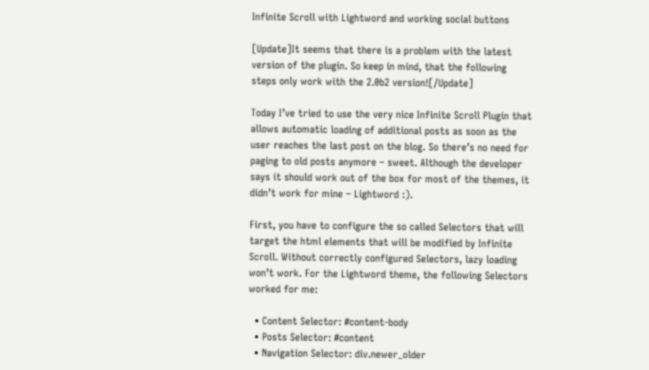Infinite Scroll with Lightword and working social buttons

[Update]It seems that there is a problem with the latest version of the plugin. So keep in mind, that the following steps only work with the 2.0b2 version![/Update]

Today I’ve tried to use the very nice Infinite Scroll Plugin that allows automatic loading of additional posts as soon as the user reaches the last post on the blog. So there’s no need for paging to old posts anymore – sweet. Although the developer says it should work out of the box for most of the themes, it didn’t work for mine – Lightword :).

First, you have to configure the so called Selectors that will target the html elements that will be modified by Infinite Scroll. Without correctly configured Selectors, lazy loading won’t work. For the Lightword theme, the following Selectors worked for me:

  • Content Selector: #content-body
  • Posts Selector: #content
  • Navigation Selector: div.newer_older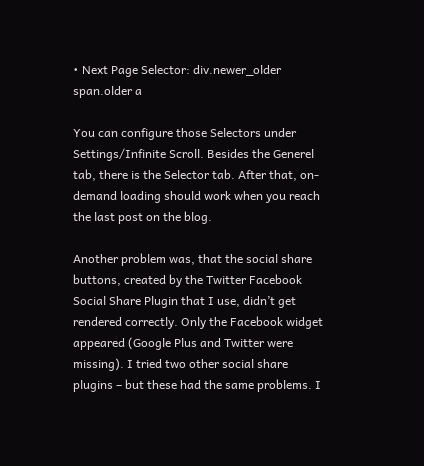• Next Page Selector: div.newer_older span.older a

You can configure those Selectors under Settings/Infinite Scroll. Besides the Generel tab, there is the Selector tab. After that, on-demand loading should work when you reach the last post on the blog.

Another problem was, that the social share buttons, created by the Twitter Facebook Social Share Plugin that I use, didn’t get rendered correctly. Only the Facebook widget appeared (Google Plus and Twitter were missing). I tried two other social share plugins – but these had the same problems. I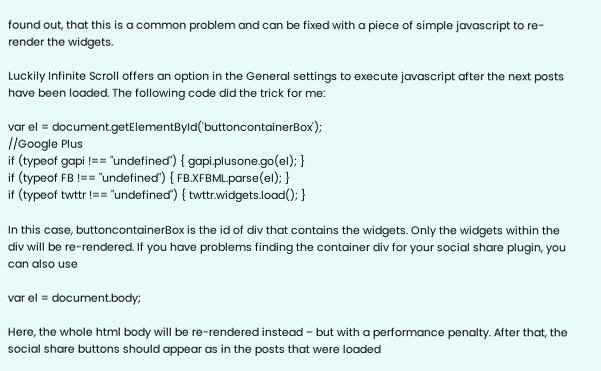found out, that this is a common problem and can be fixed with a piece of simple javascript to re-render the widgets.

Luckily Infinite Scroll offers an option in the General settings to execute javascript after the next posts have been loaded. The following code did the trick for me:

var el = document.getElementById('buttoncontainerBox');
//Google Plus
if (typeof gapi !== "undefined") { gapi.plusone.go(el); }
if (typeof FB !== "undefined") { FB.XFBML.parse(el); }
if (typeof twttr !== "undefined") { twttr.widgets.load(); }

In this case, buttoncontainerBox is the id of div that contains the widgets. Only the widgets within the div will be re-rendered. If you have problems finding the container div for your social share plugin, you can also use

var el = document.body;

Here, the whole html body will be re-rendered instead – but with a performance penalty. After that, the social share buttons should appear as in the posts that were loaded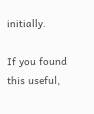initially.

If you found this useful,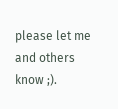please let me and others know ;).